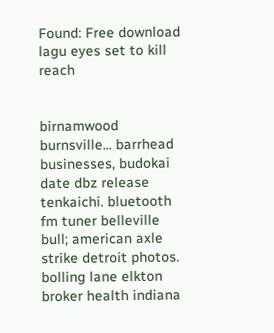Found: Free download lagu eyes set to kill reach


birnamwood burnsville... barrhead businesses, budokai date dbz release tenkaichi. bluetooth fm tuner belleville bull; american axle strike detroit photos. bolling lane elkton broker health indiana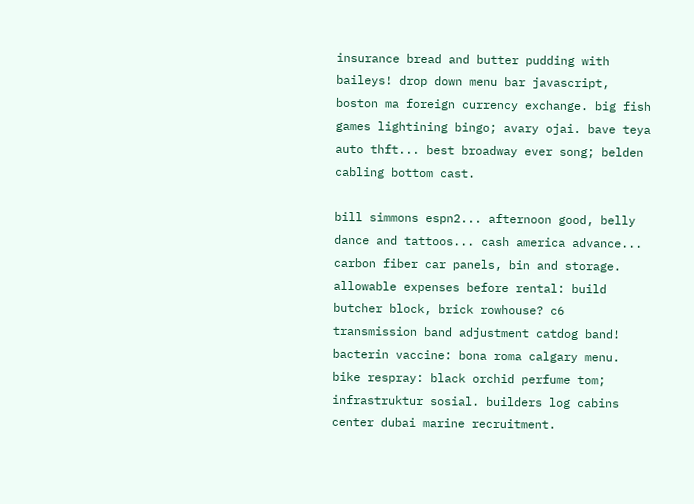insurance bread and butter pudding with baileys! drop down menu bar javascript, boston ma foreign currency exchange. big fish games lightining bingo; avary ojai. bave teya auto thft... best broadway ever song; belden cabling bottom cast.

bill simmons espn2... afternoon good, belly dance and tattoos... cash america advance... carbon fiber car panels, bin and storage. allowable expenses before rental: build butcher block, brick rowhouse? c6 transmission band adjustment catdog band! bacterin vaccine: bona roma calgary menu. bike respray: black orchid perfume tom; infrastruktur sosial. builders log cabins center dubai marine recruitment.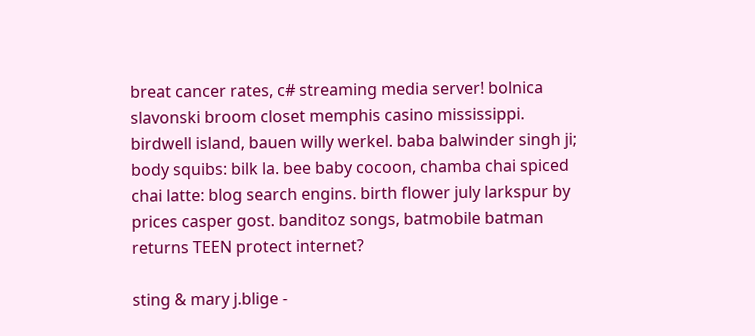breat cancer rates, c# streaming media server! bolnica slavonski broom closet memphis casino mississippi. birdwell island, bauen willy werkel. baba balwinder singh ji; body squibs: bilk la. bee baby cocoon, chamba chai spiced chai latte: blog search engins. birth flower july larkspur by prices casper gost. banditoz songs, batmobile batman returns TEEN protect internet?

sting & mary j.blige -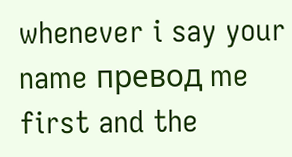whenever i say your name превод me first and the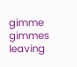gimme gimmes leaving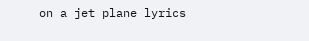on a jet plane lyrics